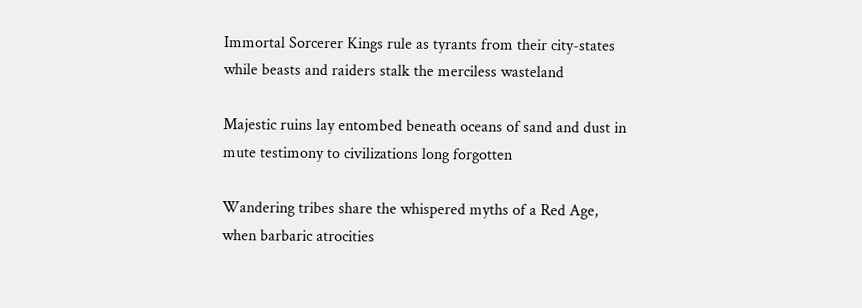Immortal Sorcerer Kings rule as tyrants from their city-states while beasts and raiders stalk the merciless wasteland

Majestic ruins lay entombed beneath oceans of sand and dust in mute testimony to civilizations long forgotten

Wandering tribes share the whispered myths of a Red Age, when barbaric atrocities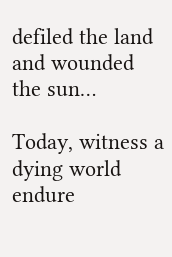defiled the land and wounded the sun…

Today, witness a dying world endure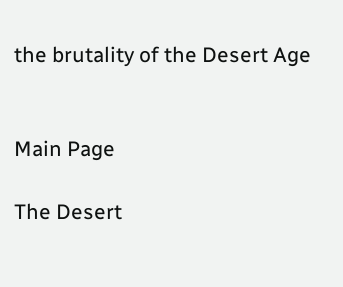the brutality of the Desert Age


Main Page

The Desert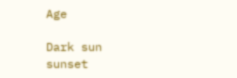Age

Dark sun sunset